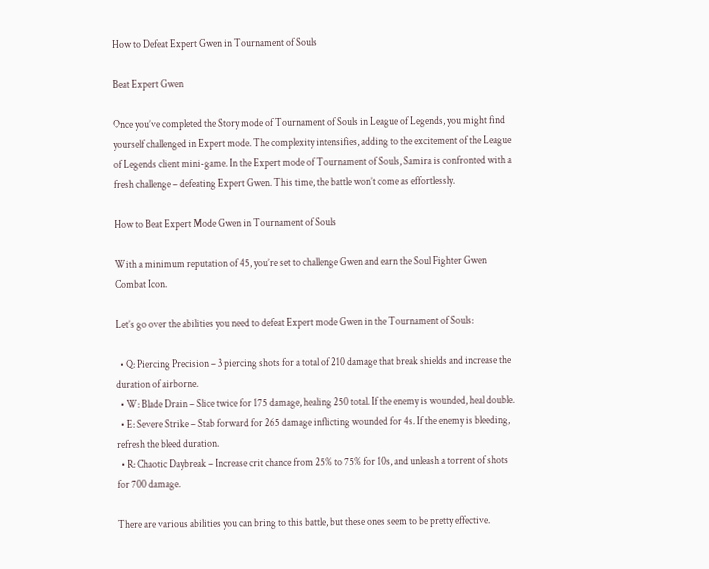How to Defeat Expert Gwen in Tournament of Souls

Beat Expert Gwen

Once you’ve completed the Story mode of Tournament of Souls in League of Legends, you might find yourself challenged in Expert mode. The complexity intensifies, adding to the excitement of the League of Legends client mini-game. In the Expert mode of Tournament of Souls, Samira is confronted with a fresh challenge – defeating Expert Gwen. This time, the battle won’t come as effortlessly.

How to Beat Expert Mode Gwen in Tournament of Souls

With a minimum reputation of 45, you’re set to challenge Gwen and earn the Soul Fighter Gwen Combat Icon.

Let’s go over the abilities you need to defeat Expert mode Gwen in the Tournament of Souls:

  • Q: Piercing Precision – 3 piercing shots for a total of 210 damage that break shields and increase the duration of airborne.
  • W: Blade Drain – Slice twice for 175 damage, healing 250 total. If the enemy is wounded, heal double.
  • E: Severe Strike – Stab forward for 265 damage inflicting wounded for 4s. If the enemy is bleeding, refresh the bleed duration.
  • R: Chaotic Daybreak – Increase crit chance from 25% to 75% for 10s, and unleash a torrent of shots for 700 damage.

There are various abilities you can bring to this battle, but these ones seem to be pretty effective.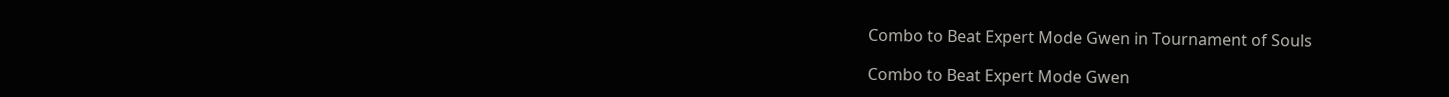Combo to Beat Expert Mode Gwen in Tournament of Souls

Combo to Beat Expert Mode Gwen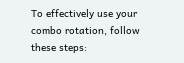To effectively use your combo rotation, follow these steps: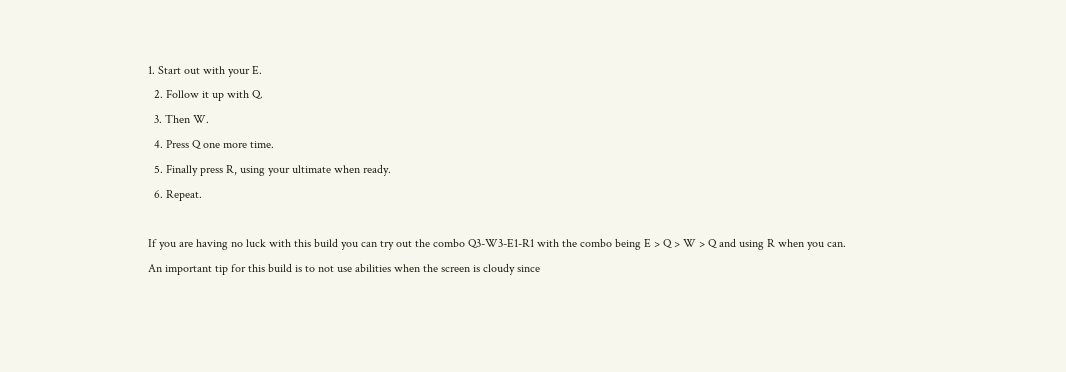1. Start out with your E.
  2. Follow it up with Q.
  3. Then W.
  4. Press Q one more time.
  5. Finally press R, using your ultimate when ready.
  6. Repeat.

If you are having no luck with this build you can try out the combo Q3-W3-E1-R1 with the combo being E > Q > W > Q and using R when you can.
An important tip for this build is to not use abilities when the screen is cloudy since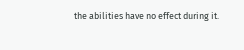the abilities have no effect during it.